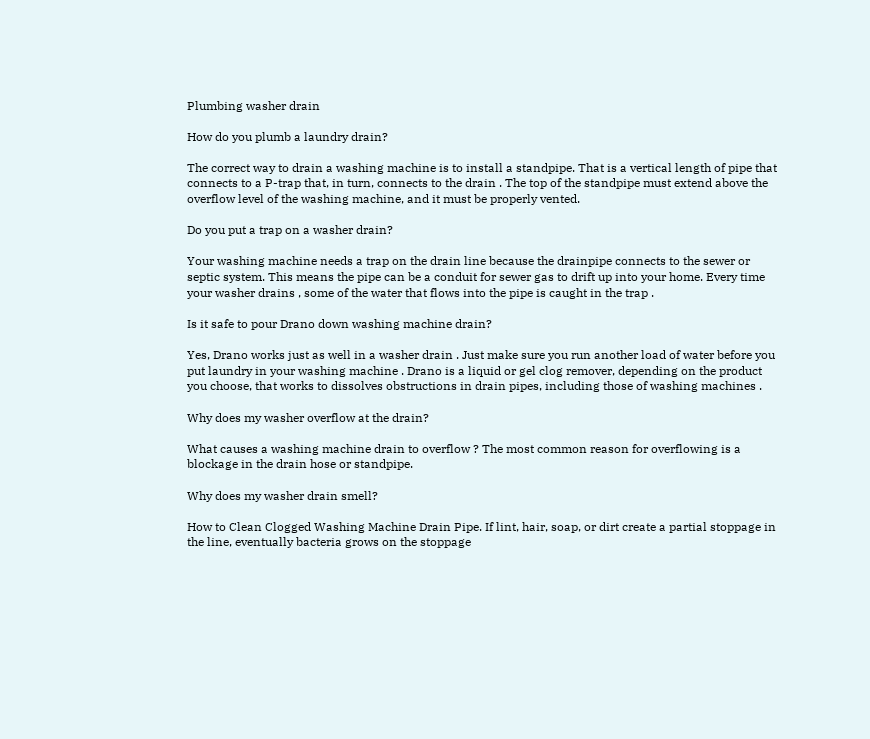Plumbing washer drain

How do you plumb a laundry drain?

The correct way to drain a washing machine is to install a standpipe. That is a vertical length of pipe that connects to a P-trap that, in turn, connects to the drain . The top of the standpipe must extend above the overflow level of the washing machine, and it must be properly vented.

Do you put a trap on a washer drain?

Your washing machine needs a trap on the drain line because the drainpipe connects to the sewer or septic system. This means the pipe can be a conduit for sewer gas to drift up into your home. Every time your washer drains , some of the water that flows into the pipe is caught in the trap .

Is it safe to pour Drano down washing machine drain?

Yes, Drano works just as well in a washer drain . Just make sure you run another load of water before you put laundry in your washing machine . Drano is a liquid or gel clog remover, depending on the product you choose, that works to dissolves obstructions in drain pipes, including those of washing machines .

Why does my washer overflow at the drain?

What causes a washing machine drain to overflow ? The most common reason for overflowing is a blockage in the drain hose or standpipe.

Why does my washer drain smell?

How to Clean Clogged Washing Machine Drain Pipe. If lint, hair, soap, or dirt create a partial stoppage in the line, eventually bacteria grows on the stoppage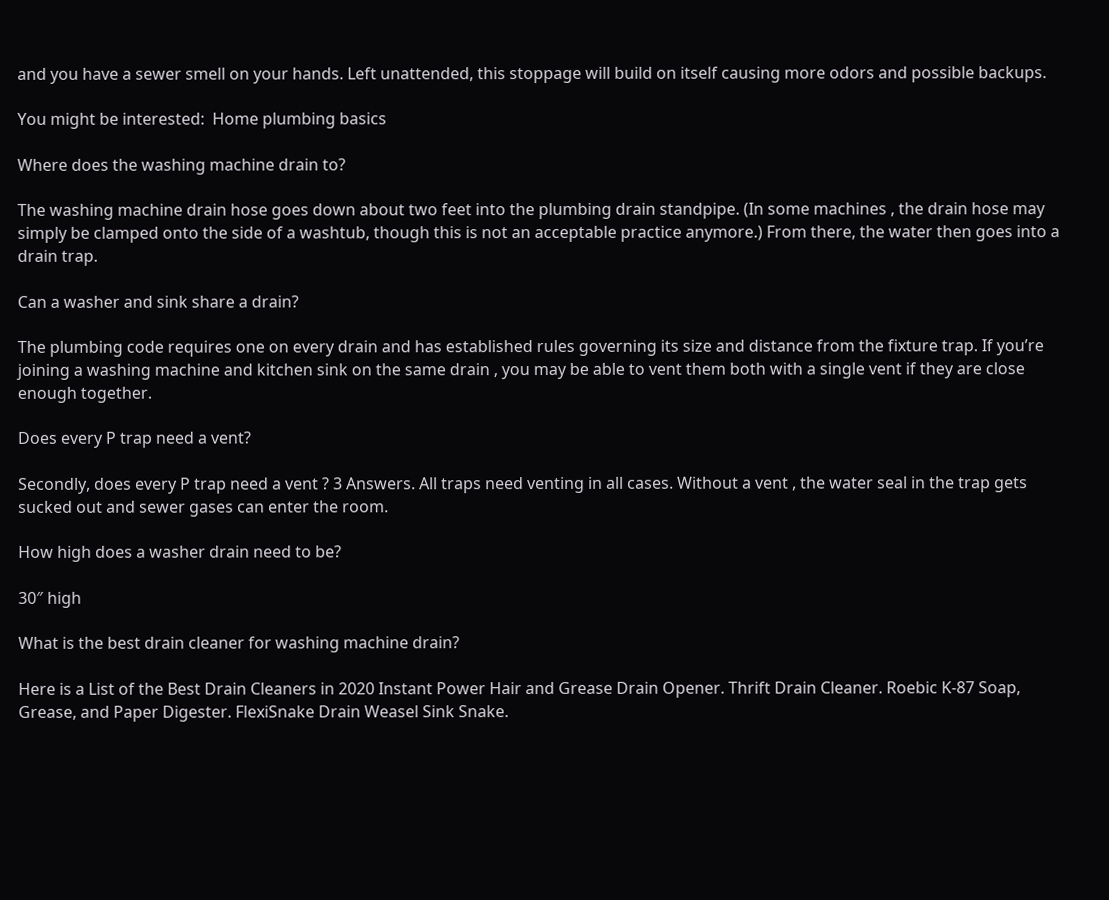and you have a sewer smell on your hands. Left unattended, this stoppage will build on itself causing more odors and possible backups.

You might be interested:  Home plumbing basics

Where does the washing machine drain to?

The washing machine drain hose goes down about two feet into the plumbing drain standpipe. (In some machines , the drain hose may simply be clamped onto the side of a washtub, though this is not an acceptable practice anymore.) From there, the water then goes into a drain trap.

Can a washer and sink share a drain?

The plumbing code requires one on every drain and has established rules governing its size and distance from the fixture trap. If you’re joining a washing machine and kitchen sink on the same drain , you may be able to vent them both with a single vent if they are close enough together.

Does every P trap need a vent?

Secondly, does every P trap need a vent ? 3 Answers. All traps need venting in all cases. Without a vent , the water seal in the trap gets sucked out and sewer gases can enter the room.

How high does a washer drain need to be?

30″ high

What is the best drain cleaner for washing machine drain?

Here is a List of the Best Drain Cleaners in 2020 Instant Power Hair and Grease Drain Opener. Thrift Drain Cleaner. Roebic K-87 Soap, Grease, and Paper Digester. FlexiSnake Drain Weasel Sink Snake.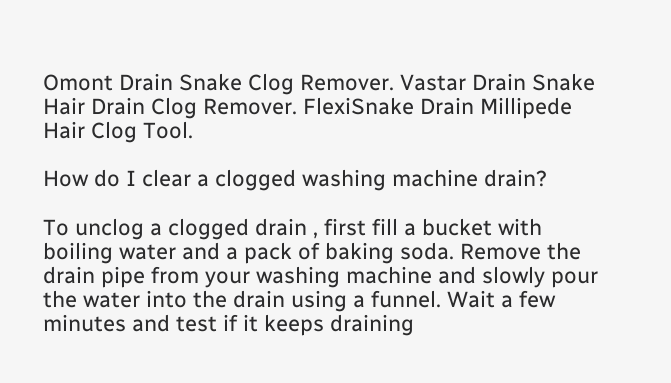Omont Drain Snake Clog Remover. Vastar Drain Snake Hair Drain Clog Remover. FlexiSnake Drain Millipede Hair Clog Tool.

How do I clear a clogged washing machine drain?

To unclog a clogged drain , first fill a bucket with boiling water and a pack of baking soda. Remove the drain pipe from your washing machine and slowly pour the water into the drain using a funnel. Wait a few minutes and test if it keeps draining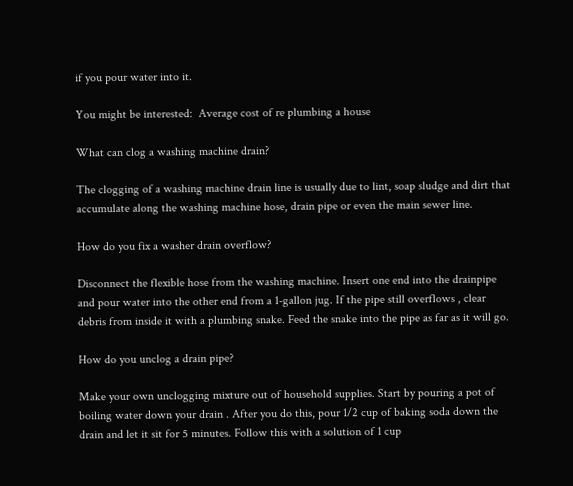if you pour water into it.

You might be interested:  Average cost of re plumbing a house

What can clog a washing machine drain?

The clogging of a washing machine drain line is usually due to lint, soap sludge and dirt that accumulate along the washing machine hose, drain pipe or even the main sewer line.

How do you fix a washer drain overflow?

Disconnect the flexible hose from the washing machine. Insert one end into the drainpipe and pour water into the other end from a 1-gallon jug. If the pipe still overflows , clear debris from inside it with a plumbing snake. Feed the snake into the pipe as far as it will go.

How do you unclog a drain pipe?

Make your own unclogging mixture out of household supplies. Start by pouring a pot of boiling water down your drain . After you do this, pour 1/2 cup of baking soda down the drain and let it sit for 5 minutes. Follow this with a solution of 1 cup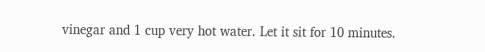vinegar and 1 cup very hot water. Let it sit for 10 minutes.